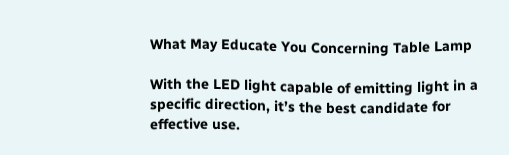What May Educate You Concerning Table Lamp

With the LED light capable of emitting light in a specific direction, it’s the best candidate for effective use.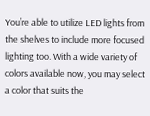You’re able to utilize LED lights from the shelves to include more focused lighting too. With a wide variety of colors available now, you may select a color that suits the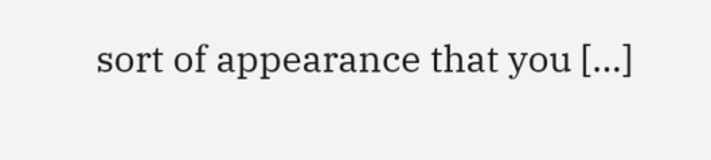sort of appearance that you […]